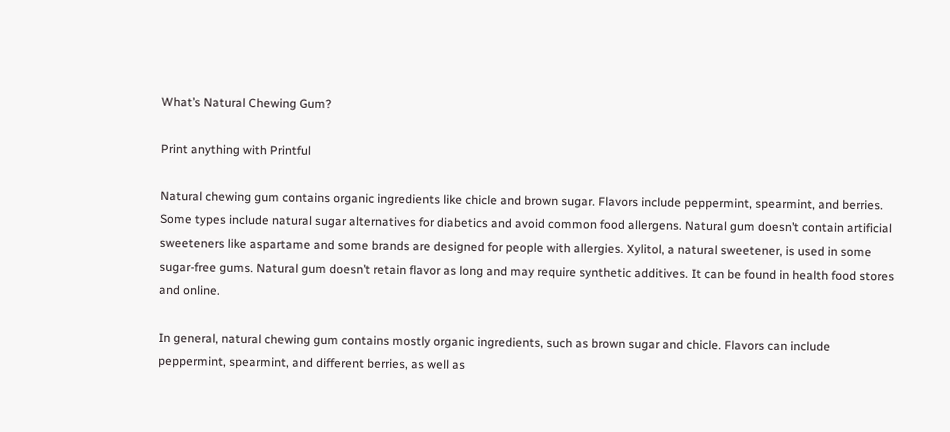What’s Natural Chewing Gum?

Print anything with Printful

Natural chewing gum contains organic ingredients like chicle and brown sugar. Flavors include peppermint, spearmint, and berries. Some types include natural sugar alternatives for diabetics and avoid common food allergens. Natural gum doesn’t contain artificial sweeteners like aspartame and some brands are designed for people with allergies. Xylitol, a natural sweetener, is used in some sugar-free gums. Natural gum doesn’t retain flavor as long and may require synthetic additives. It can be found in health food stores and online.

In general, natural chewing gum contains mostly organic ingredients, such as brown sugar and chicle. Flavors can include peppermint, spearmint, and different berries, as well as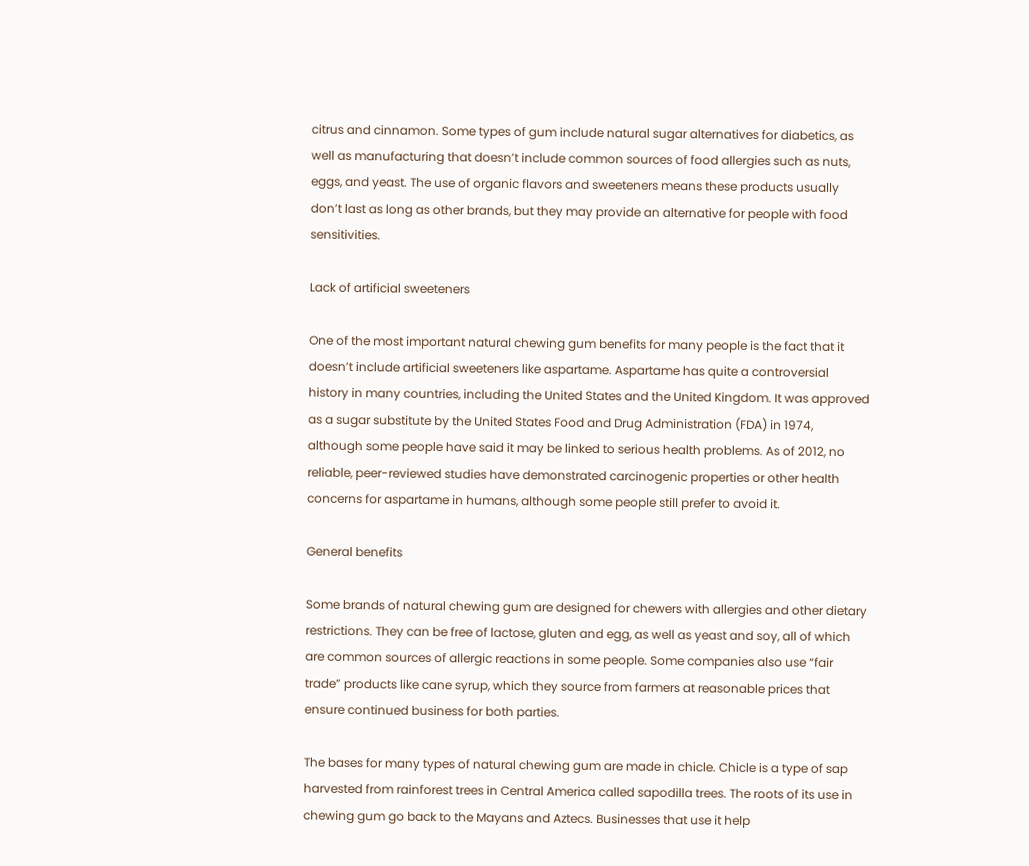citrus and cinnamon. Some types of gum include natural sugar alternatives for diabetics, as well as manufacturing that doesn’t include common sources of food allergies such as nuts, eggs, and yeast. The use of organic flavors and sweeteners means these products usually don’t last as long as other brands, but they may provide an alternative for people with food sensitivities.

Lack of artificial sweeteners

One of the most important natural chewing gum benefits for many people is the fact that it doesn’t include artificial sweeteners like aspartame. Aspartame has quite a controversial history in many countries, including the United States and the United Kingdom. It was approved as a sugar substitute by the United States Food and Drug Administration (FDA) in 1974, although some people have said it may be linked to serious health problems. As of 2012, no reliable, peer-reviewed studies have demonstrated carcinogenic properties or other health concerns for aspartame in humans, although some people still prefer to avoid it.

General benefits

Some brands of natural chewing gum are designed for chewers with allergies and other dietary restrictions. They can be free of lactose, gluten and egg, as well as yeast and soy, all of which are common sources of allergic reactions in some people. Some companies also use “fair trade” products like cane syrup, which they source from farmers at reasonable prices that ensure continued business for both parties.

The bases for many types of natural chewing gum are made in chicle. Chicle is a type of sap harvested from rainforest trees in Central America called sapodilla trees. The roots of its use in chewing gum go back to the Mayans and Aztecs. Businesses that use it help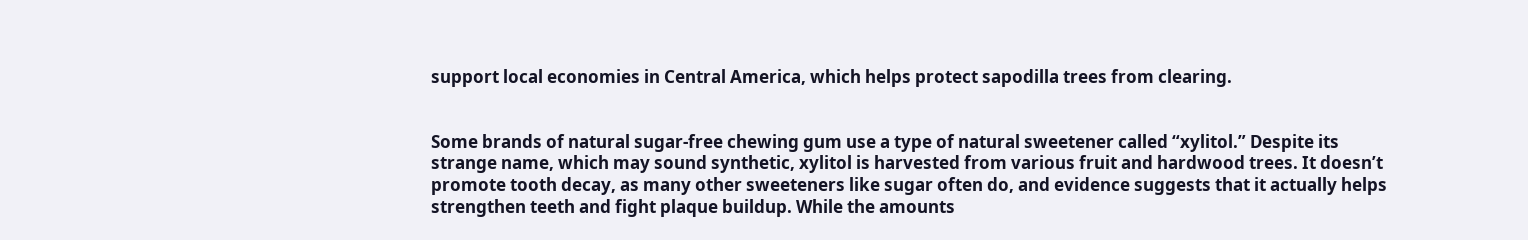support local economies in Central America, which helps protect sapodilla trees from clearing.


Some brands of natural sugar-free chewing gum use a type of natural sweetener called “xylitol.” Despite its strange name, which may sound synthetic, xylitol is harvested from various fruit and hardwood trees. It doesn’t promote tooth decay, as many other sweeteners like sugar often do, and evidence suggests that it actually helps strengthen teeth and fight plaque buildup. While the amounts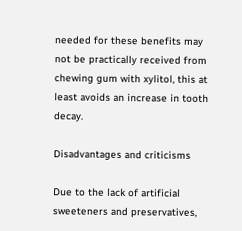needed for these benefits may not be practically received from chewing gum with xylitol, this at least avoids an increase in tooth decay.

Disadvantages and criticisms

Due to the lack of artificial sweeteners and preservatives,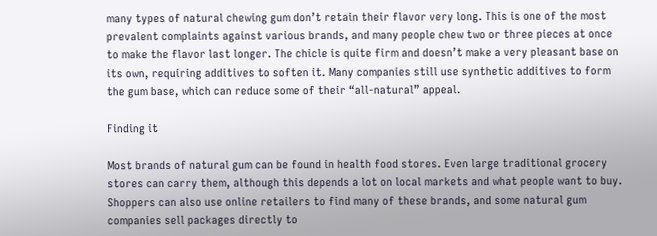many types of natural chewing gum don’t retain their flavor very long. This is one of the most prevalent complaints against various brands, and many people chew two or three pieces at once to make the flavor last longer. The chicle is quite firm and doesn’t make a very pleasant base on its own, requiring additives to soften it. Many companies still use synthetic additives to form the gum base, which can reduce some of their “all-natural” appeal.

Finding it

Most brands of natural gum can be found in health food stores. Even large traditional grocery stores can carry them, although this depends a lot on local markets and what people want to buy. Shoppers can also use online retailers to find many of these brands, and some natural gum companies sell packages directly to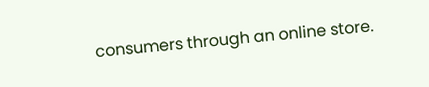consumers through an online store.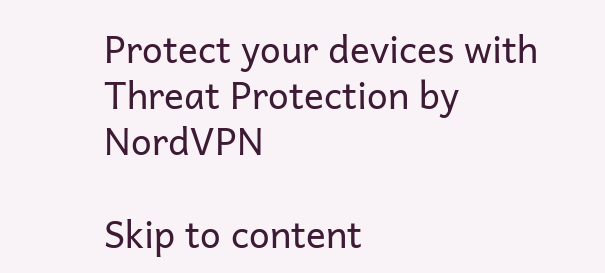Protect your devices with Threat Protection by NordVPN

Skip to content